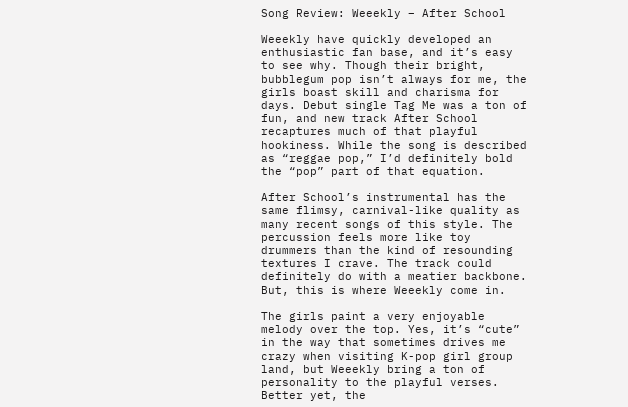Song Review: Weeekly – After School

Weeekly have quickly developed an enthusiastic fan base, and it’s easy to see why. Though their bright, bubblegum pop isn’t always for me, the girls boast skill and charisma for days. Debut single Tag Me was a ton of fun, and new track After School recaptures much of that playful hookiness. While the song is described as “reggae pop,” I’d definitely bold the “pop” part of that equation.

After School’s instrumental has the same flimsy, carnival-like quality as many recent songs of this style. The percussion feels more like toy drummers than the kind of resounding textures I crave. The track could definitely do with a meatier backbone. But, this is where Weeekly come in.

The girls paint a very enjoyable melody over the top. Yes, it’s “cute” in the way that sometimes drives me crazy when visiting K-pop girl group land, but Weeekly bring a ton of personality to the playful verses. Better yet, the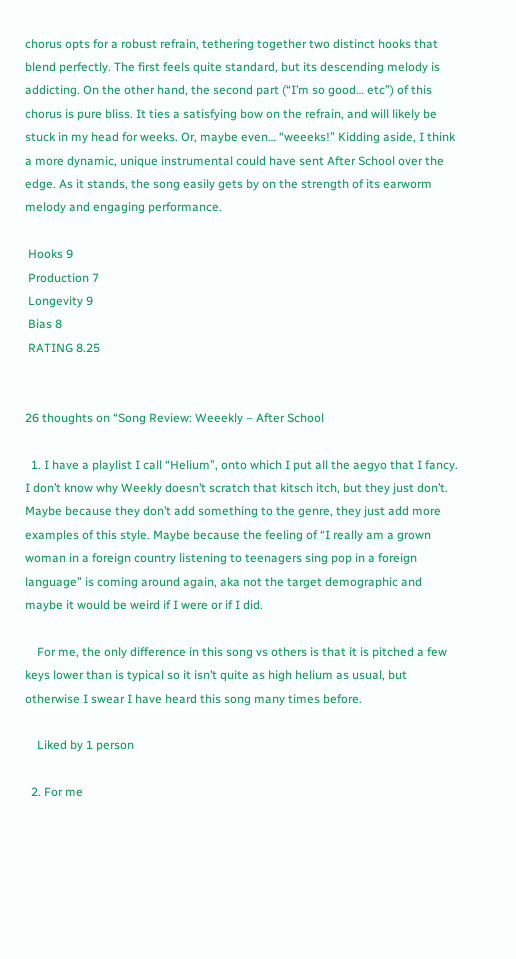chorus opts for a robust refrain, tethering together two distinct hooks that blend perfectly. The first feels quite standard, but its descending melody is addicting. On the other hand, the second part (“I’m so good… etc”) of this chorus is pure bliss. It ties a satisfying bow on the refrain, and will likely be stuck in my head for weeks. Or, maybe even… “weeeks!” Kidding aside, I think a more dynamic, unique instrumental could have sent After School over the edge. As it stands, the song easily gets by on the strength of its earworm melody and engaging performance.

 Hooks 9
 Production 7
 Longevity 9
 Bias 8
 RATING 8.25


26 thoughts on “Song Review: Weeekly – After School

  1. I have a playlist I call “Helium”, onto which I put all the aegyo that I fancy. I don’t know why Weekly doesn’t scratch that kitsch itch, but they just don’t. Maybe because they don’t add something to the genre, they just add more examples of this style. Maybe because the feeling of “I really am a grown woman in a foreign country listening to teenagers sing pop in a foreign language” is coming around again, aka not the target demographic and maybe it would be weird if I were or if I did.

    For me, the only difference in this song vs others is that it is pitched a few keys lower than is typical so it isn’t quite as high helium as usual, but otherwise I swear I have heard this song many times before.

    Liked by 1 person

  2. For me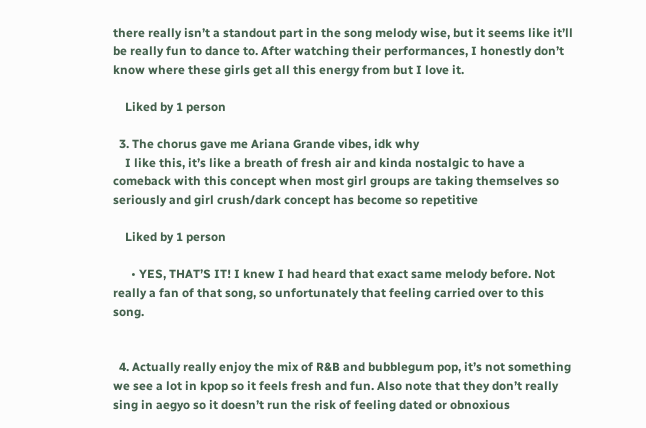there really isn’t a standout part in the song melody wise, but it seems like it’ll be really fun to dance to. After watching their performances, I honestly don’t know where these girls get all this energy from but I love it.

    Liked by 1 person

  3. The chorus gave me Ariana Grande vibes, idk why
    I like this, it’s like a breath of fresh air and kinda nostalgic to have a comeback with this concept when most girl groups are taking themselves so seriously and girl crush/dark concept has become so repetitive

    Liked by 1 person

      • YES, THAT’S IT! I knew I had heard that exact same melody before. Not really a fan of that song, so unfortunately that feeling carried over to this song.


  4. Actually really enjoy the mix of R&B and bubblegum pop, it’s not something we see a lot in kpop so it feels fresh and fun. Also note that they don’t really sing in aegyo so it doesn’t run the risk of feeling dated or obnoxious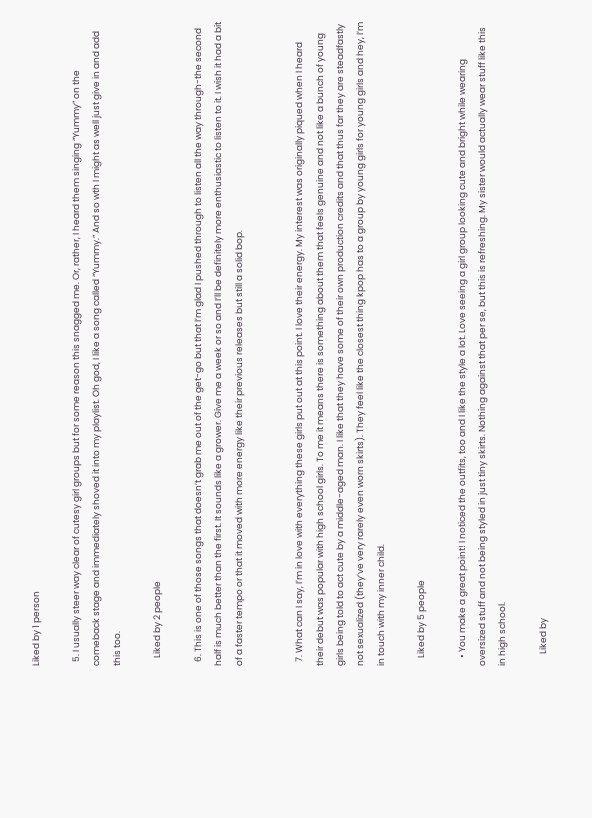Liked by 1 person

  5. I usually steer way clear of cutesy girl groups but for some reason this snagged me. Or, rather, I heard them singing “Yummy” on the comeback stage and immediately shoved it into my playlist. Oh god, I like a song called “Yummy.” And so wth I might as well just give in and add this too.

    Liked by 2 people

  6. This is one of those songs that doesn’t grab me out of the get-go but that I’m glad I pushed through to listen all the way through-the second half is much better than the first. It sounds like a grower. Give me a week or so and I’ll be definitely more enthusiastic to listen to it. I wish it had a bit of a faster tempo or that it moved with more energy like their previous releases but still a solid bop.


  7. What can I say, I’m in love with everything these girls put out at this point. I love their energy. My interest was originally piqued when I heard their debut was popular with high school girls. To me it means there is something about them that feels genuine and not like a bunch of young girls being told to act cute by a middle-aged man. I like that they have some of their own production credits and that thus far they are steadfastly not sexualized (they’ve very rarely even worn skirts). They feel like the closest thing kpop has to a group by young girls for young girls and hey, I’m in touch with my inner child.

    Liked by 5 people

    • You make a great point! I noticed the outfits, too and I like the style a lot. Love seeing a girl group looking cute and bright while wearing oversized stuff and not being styled in just tiny skirts. Nothing against that per se, but this is refreshing. My sister would actually wear stuff like this in high school.

      Liked by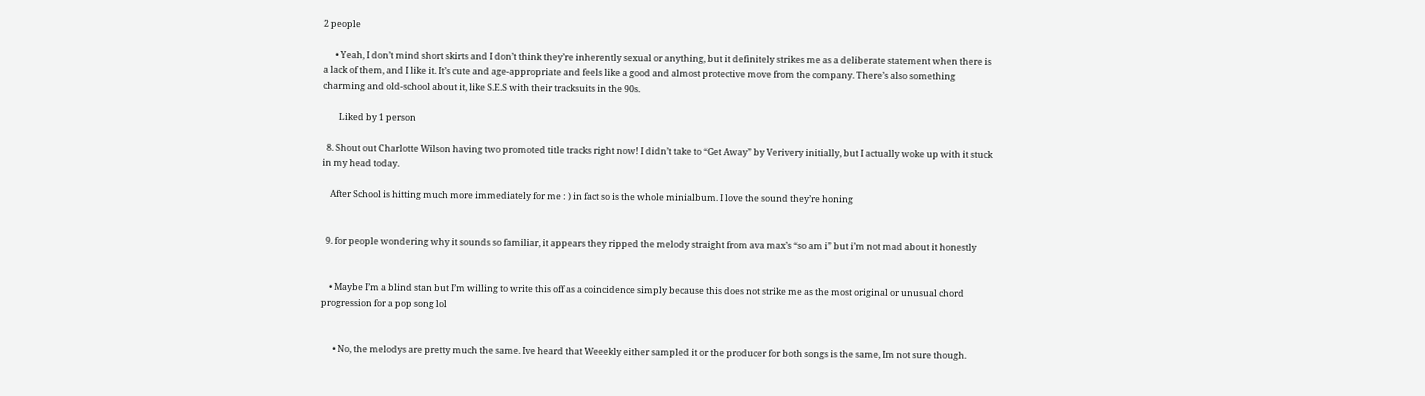2 people

      • Yeah, I don’t mind short skirts and I don’t think they’re inherently sexual or anything, but it definitely strikes me as a deliberate statement when there is a lack of them, and I like it. It’s cute and age-appropriate and feels like a good and almost protective move from the company. There’s also something charming and old-school about it, like S.E.S with their tracksuits in the 90s.

        Liked by 1 person

  8. Shout out Charlotte Wilson having two promoted title tracks right now! I didn’t take to “Get Away” by Verivery initially, but I actually woke up with it stuck in my head today.

    After School is hitting much more immediately for me : ) in fact so is the whole minialbum. I love the sound they’re honing


  9. for people wondering why it sounds so familiar, it appears they ripped the melody straight from ava max’s “so am i” but i’m not mad about it honestly


    • Maybe I’m a blind stan but I’m willing to write this off as a coincidence simply because this does not strike me as the most original or unusual chord progression for a pop song lol


      • No, the melodys are pretty much the same. Ive heard that Weeekly either sampled it or the producer for both songs is the same, Im not sure though.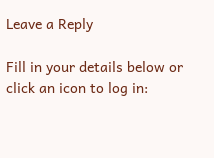Leave a Reply

Fill in your details below or click an icon to log in: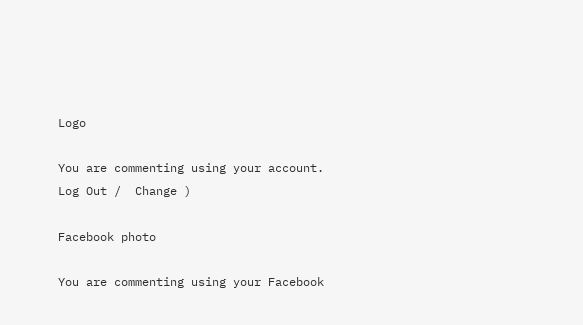Logo

You are commenting using your account. Log Out /  Change )

Facebook photo

You are commenting using your Facebook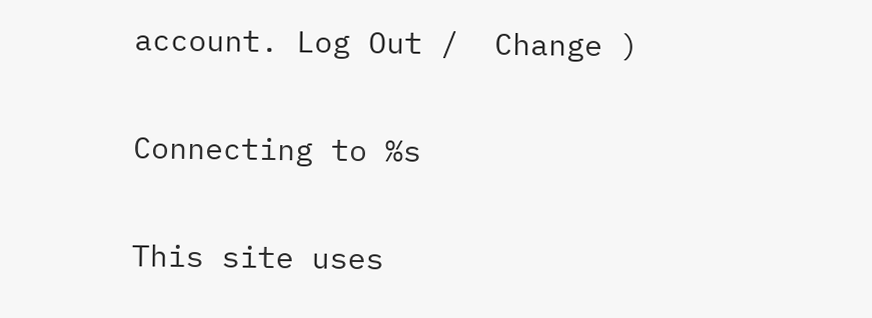account. Log Out /  Change )

Connecting to %s

This site uses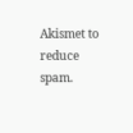Akismet to reduce spam.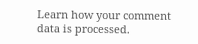Learn how your comment data is processed.